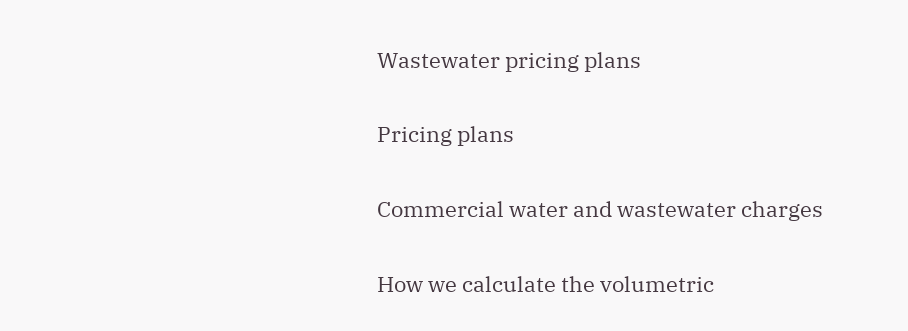Wastewater pricing plans

Pricing plans

Commercial water and wastewater charges

How we calculate the volumetric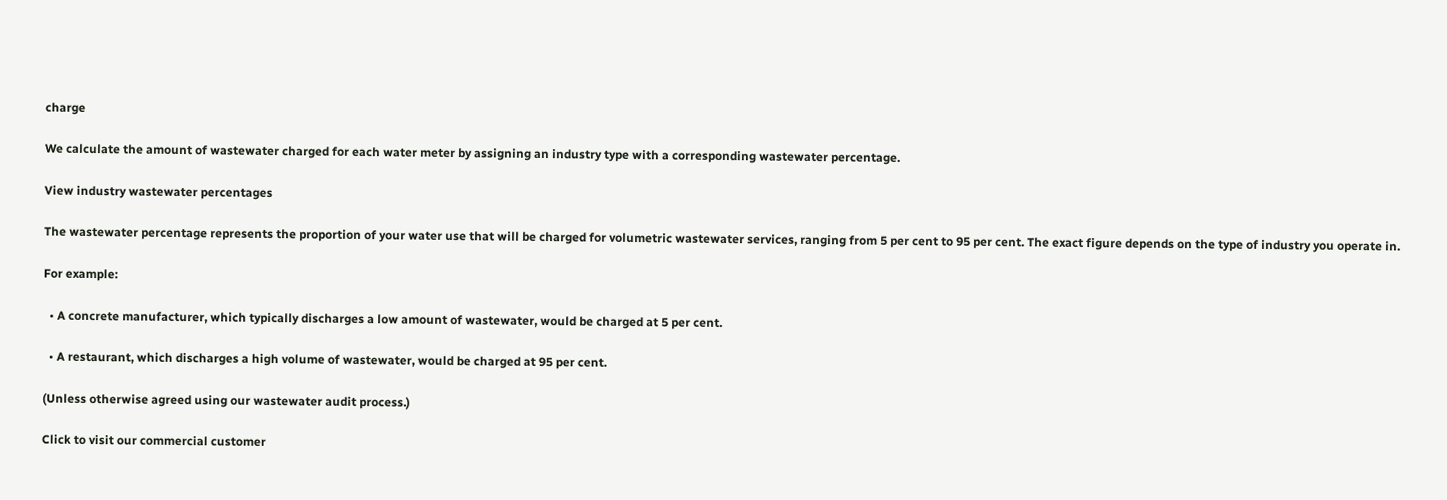charge

We calculate the amount of wastewater charged for each water meter by assigning an industry type with a corresponding wastewater percentage.

View industry wastewater percentages

The wastewater percentage represents the proportion of your water use that will be charged for volumetric wastewater services, ranging from 5 per cent to 95 per cent. The exact figure depends on the type of industry you operate in.

For example:

  • A concrete manufacturer, which typically discharges a low amount of wastewater, would be charged at 5 per cent.

  • A restaurant, which discharges a high volume of wastewater, would be charged at 95 per cent.

(Unless otherwise agreed using our wastewater audit process.)

Click to visit our commercial customer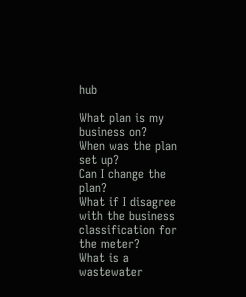hub

What plan is my business on?
When was the plan set up?
Can I change the plan?
What if I disagree with the business classification for the meter?
What is a wastewater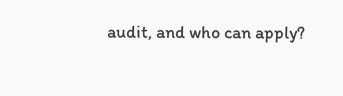audit, and who can apply?